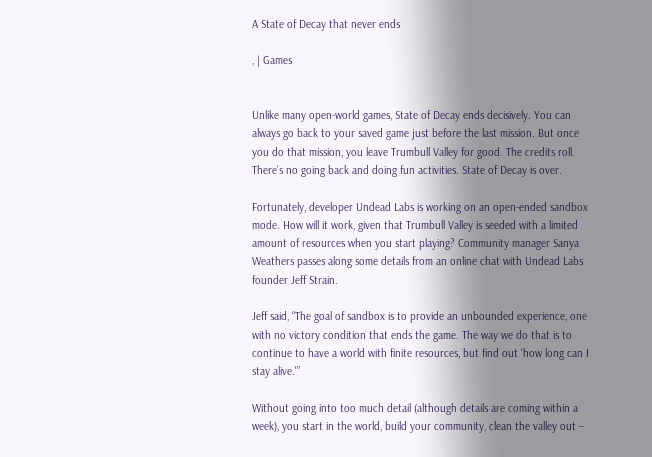A State of Decay that never ends

, | Games


Unlike many open-world games, State of Decay ends decisively. You can always go back to your saved game just before the last mission. But once you do that mission, you leave Trumbull Valley for good. The credits roll. There’s no going back and doing fun activities. State of Decay is over.

Fortunately, developer Undead Labs is working on an open-ended sandbox mode. How will it work, given that Trumbull Valley is seeded with a limited amount of resources when you start playing? Community manager Sanya Weathers passes along some details from an online chat with Undead Labs founder Jeff Strain.

Jeff said, “The goal of sandbox is to provide an unbounded experience, one with no victory condition that ends the game. The way we do that is to continue to have a world with finite resources, but find out ‘how long can I stay alive.'”

Without going into too much detail (although details are coming within a week), you start in the world, build your community, clean the valley out –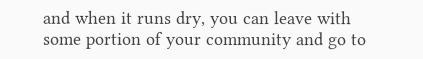and when it runs dry, you can leave with some portion of your community and go to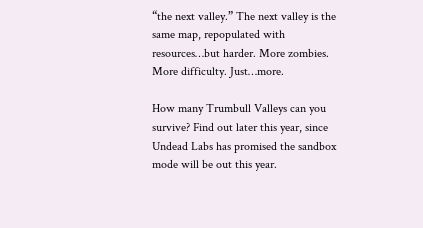“the next valley.” The next valley is the same map, repopulated with resources…but harder. More zombies. More difficulty. Just…more.

How many Trumbull Valleys can you survive? Find out later this year, since Undead Labs has promised the sandbox mode will be out this year.